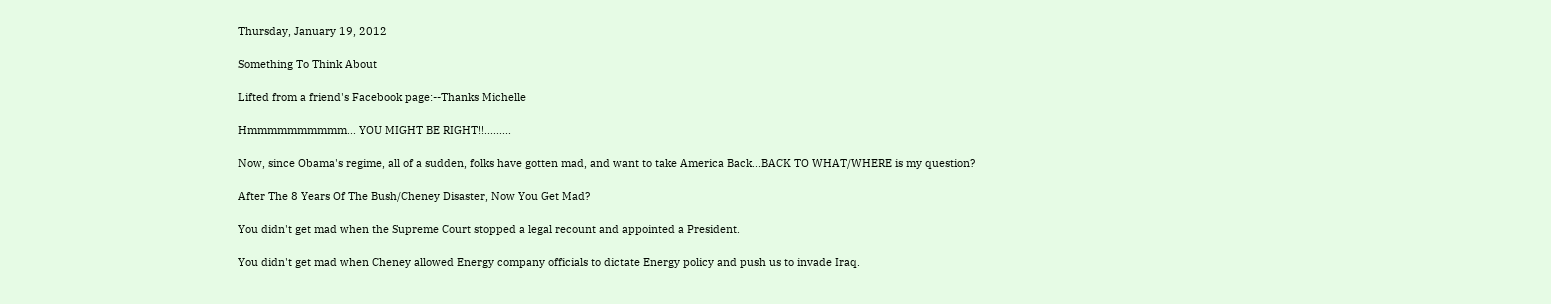Thursday, January 19, 2012

Something To Think About

Lifted from a friend's Facebook page:--Thanks Michelle

Hmmmmmmmmmm... YOU MIGHT BE RIGHT!!.........

Now, since Obama's regime, all of a sudden, folks have gotten mad, and want to take America Back...BACK TO WHAT/WHERE is my question?

After The 8 Years Of The Bush/Cheney Disaster, Now You Get Mad?

You didn't get mad when the Supreme Court stopped a legal recount and appointed a President.

You didn't get mad when Cheney allowed Energy company officials to dictate Energy policy and push us to invade Iraq.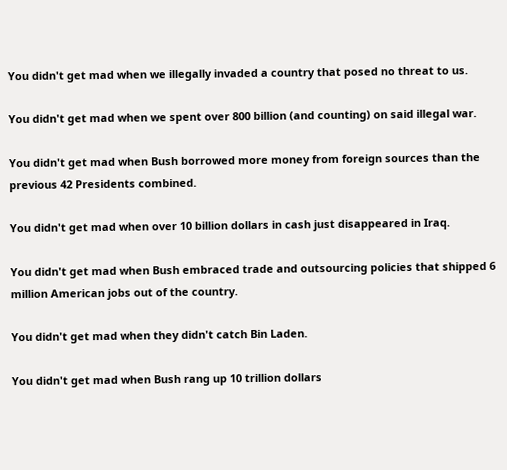You didn't get mad when we illegally invaded a country that posed no threat to us.

You didn't get mad when we spent over 800 billion (and counting) on said illegal war.

You didn't get mad when Bush borrowed more money from foreign sources than the previous 42 Presidents combined.

You didn't get mad when over 10 billion dollars in cash just disappeared in Iraq.

You didn't get mad when Bush embraced trade and outsourcing policies that shipped 6 million American jobs out of the country.

You didn't get mad when they didn't catch Bin Laden.

You didn't get mad when Bush rang up 10 trillion dollars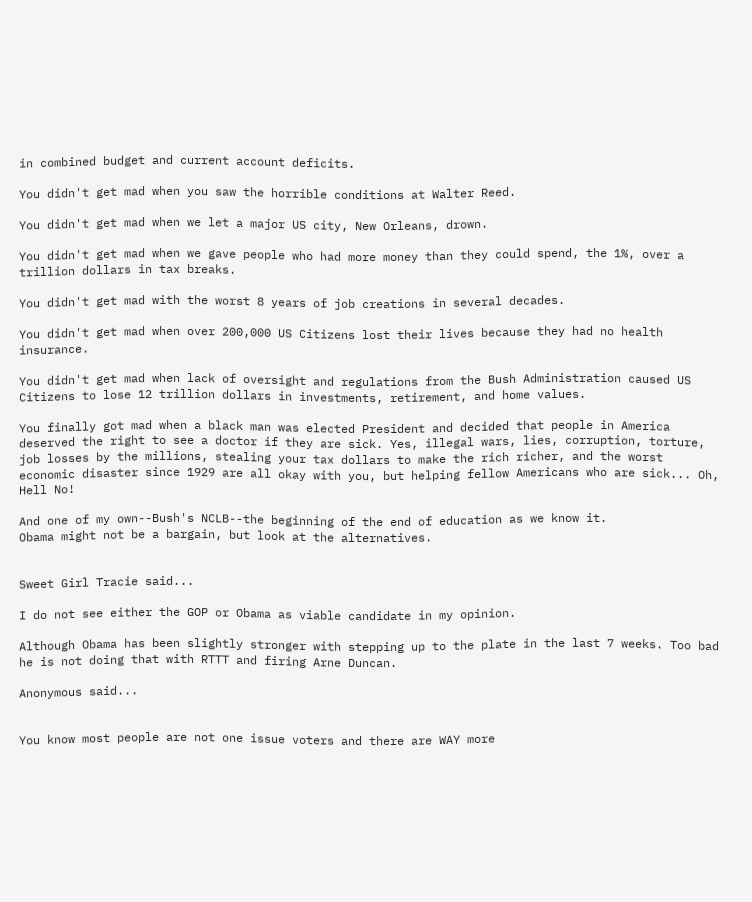in combined budget and current account deficits.

You didn't get mad when you saw the horrible conditions at Walter Reed.

You didn't get mad when we let a major US city, New Orleans, drown.

You didn't get mad when we gave people who had more money than they could spend, the 1%, over a trillion dollars in tax breaks.

You didn't get mad with the worst 8 years of job creations in several decades.

You didn't get mad when over 200,000 US Citizens lost their lives because they had no health insurance.

You didn't get mad when lack of oversight and regulations from the Bush Administration caused US Citizens to lose 12 trillion dollars in investments, retirement, and home values.

You finally got mad when a black man was elected President and decided that people in America deserved the right to see a doctor if they are sick. Yes, illegal wars, lies, corruption, torture, job losses by the millions, stealing your tax dollars to make the rich richer, and the worst economic disaster since 1929 are all okay with you, but helping fellow Americans who are sick... Oh, Hell No!

And one of my own--Bush's NCLB--the beginning of the end of education as we know it.
Obama might not be a bargain, but look at the alternatives.


Sweet Girl Tracie said...

I do not see either the GOP or Obama as viable candidate in my opinion.

Although Obama has been slightly stronger with stepping up to the plate in the last 7 weeks. Too bad he is not doing that with RTTT and firing Arne Duncan.

Anonymous said...


You know most people are not one issue voters and there are WAY more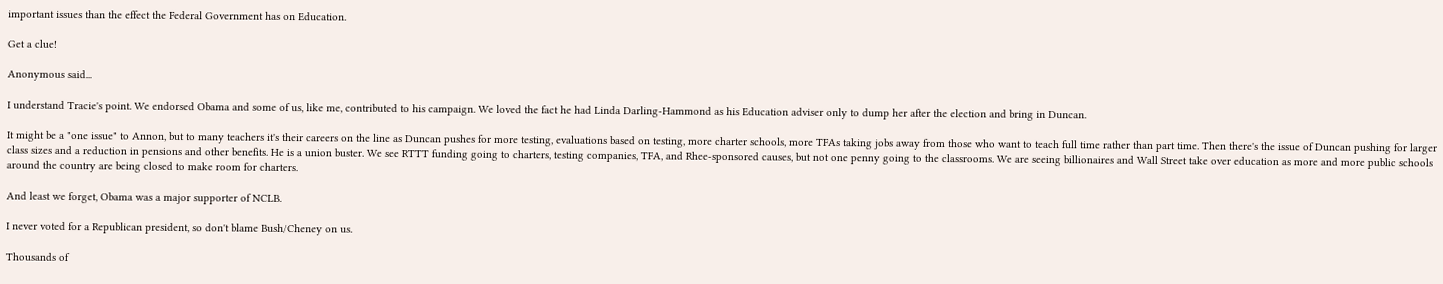important issues than the effect the Federal Government has on Education.

Get a clue!

Anonymous said...

I understand Tracie's point. We endorsed Obama and some of us, like me, contributed to his campaign. We loved the fact he had Linda Darling-Hammond as his Education adviser only to dump her after the election and bring in Duncan.

It might be a "one issue" to Annon, but to many teachers it's their careers on the line as Duncan pushes for more testing, evaluations based on testing, more charter schools, more TFAs taking jobs away from those who want to teach full time rather than part time. Then there's the issue of Duncan pushing for larger class sizes and a reduction in pensions and other benefits. He is a union buster. We see RTTT funding going to charters, testing companies, TFA, and Rhee-sponsored causes, but not one penny going to the classrooms. We are seeing billionaires and Wall Street take over education as more and more public schools around the country are being closed to make room for charters.

And least we forget, Obama was a major supporter of NCLB.

I never voted for a Republican president, so don't blame Bush/Cheney on us.

Thousands of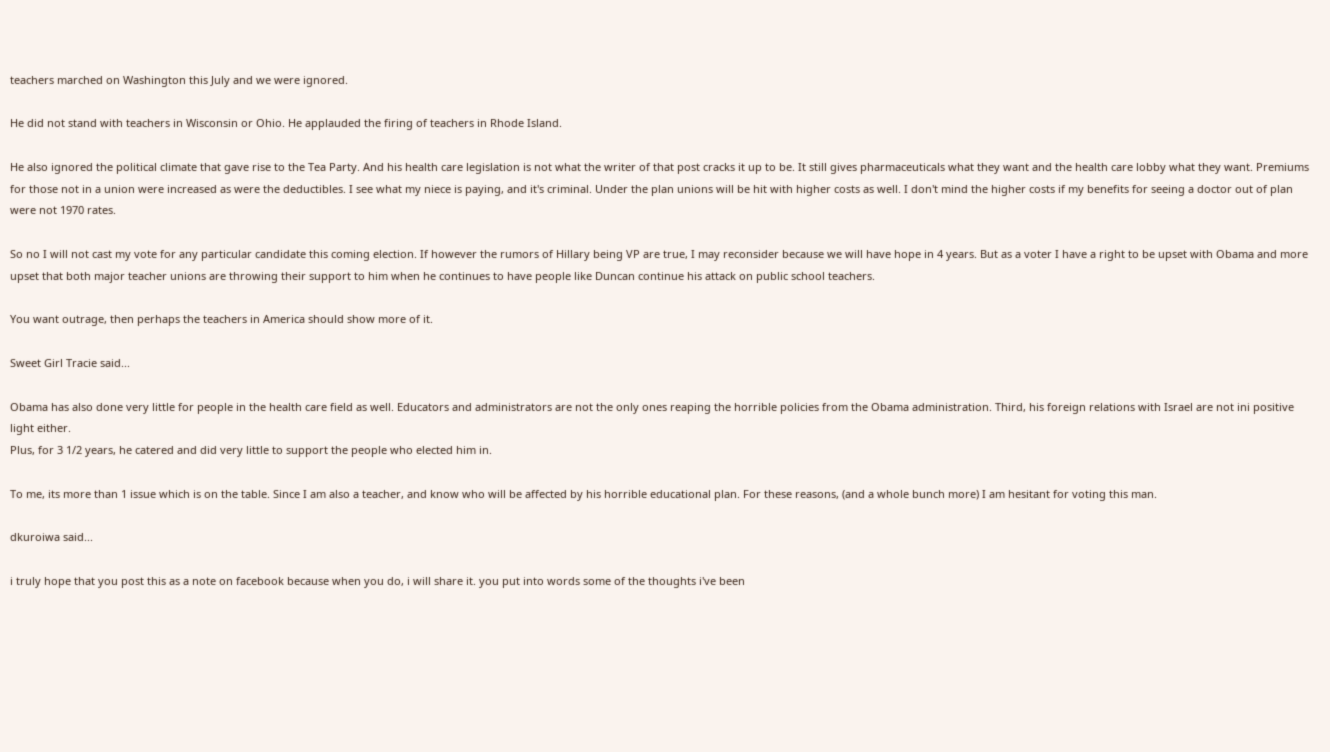teachers marched on Washington this July and we were ignored.

He did not stand with teachers in Wisconsin or Ohio. He applauded the firing of teachers in Rhode Island.

He also ignored the political climate that gave rise to the Tea Party. And his health care legislation is not what the writer of that post cracks it up to be. It still gives pharmaceuticals what they want and the health care lobby what they want. Premiums for those not in a union were increased as were the deductibles. I see what my niece is paying, and it's criminal. Under the plan unions will be hit with higher costs as well. I don't mind the higher costs if my benefits for seeing a doctor out of plan were not 1970 rates.

So no I will not cast my vote for any particular candidate this coming election. If however the rumors of Hillary being VP are true, I may reconsider because we will have hope in 4 years. But as a voter I have a right to be upset with Obama and more upset that both major teacher unions are throwing their support to him when he continues to have people like Duncan continue his attack on public school teachers.

You want outrage, then perhaps the teachers in America should show more of it.

Sweet Girl Tracie said...

Obama has also done very little for people in the health care field as well. Educators and administrators are not the only ones reaping the horrible policies from the Obama administration. Third, his foreign relations with Israel are not ini positive light either.
Plus, for 3 1/2 years, he catered and did very little to support the people who elected him in.

To me, its more than 1 issue which is on the table. Since I am also a teacher, and know who will be affected by his horrible educational plan. For these reasons, (and a whole bunch more) I am hesitant for voting this man.

dkuroiwa said...

i truly hope that you post this as a note on facebook because when you do, i will share it. you put into words some of the thoughts i've been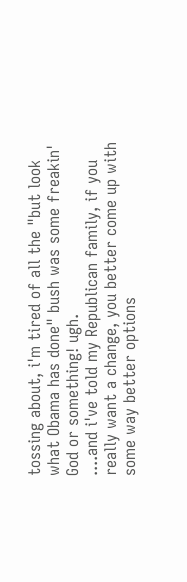tossing about, i'm tired of all the "but look what Obama has done" bush was some freakin' God or something! ugh.
....and i've told my Republican family, if you really want a change, you better come up with some way better options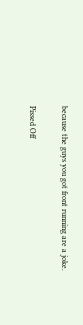because the guys you got front running are a joke.

Pissed Off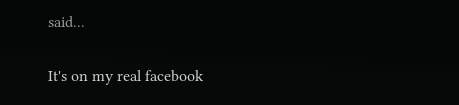said...

It's on my real facebook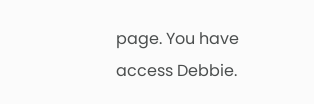page. You have access Debbie.